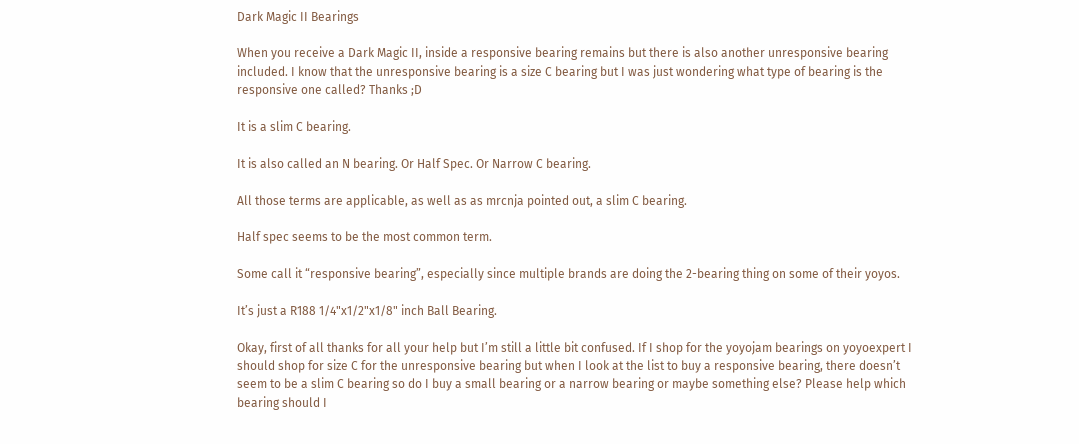Dark Magic II Bearings

When you receive a Dark Magic II, inside a responsive bearing remains but there is also another unresponsive bearing included. I know that the unresponsive bearing is a size C bearing but I was just wondering what type of bearing is the responsive one called? Thanks ;D

It is a slim C bearing.

It is also called an N bearing. Or Half Spec. Or Narrow C bearing.

All those terms are applicable, as well as as mrcnja pointed out, a slim C bearing.

Half spec seems to be the most common term.

Some call it “responsive bearing”, especially since multiple brands are doing the 2-bearing thing on some of their yoyos.

It’s just a R188 1/4"x1/2"x1/8" inch Ball Bearing.

Okay, first of all thanks for all your help but I’m still a little bit confused. If I shop for the yoyojam bearings on yoyoexpert I should shop for size C for the unresponsive bearing but when I look at the list to buy a responsive bearing, there doesn’t seem to be a slim C bearing so do I buy a small bearing or a narrow bearing or maybe something else? Please help which bearing should I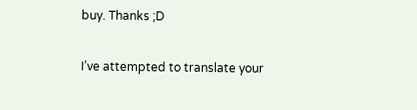buy. Thanks ;D

I’ve attempted to translate your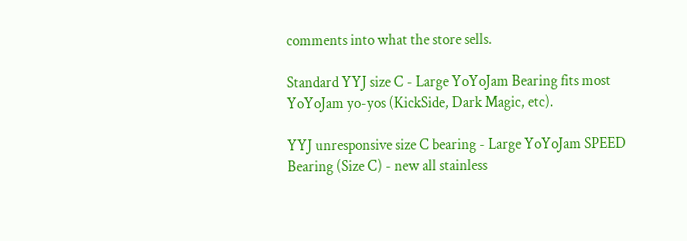comments into what the store sells.

Standard YYJ size C - Large YoYoJam Bearing fits most YoYoJam yo-yos (KickSide, Dark Magic, etc).

YYJ unresponsive size C bearing - Large YoYoJam SPEED Bearing (Size C) - new all stainless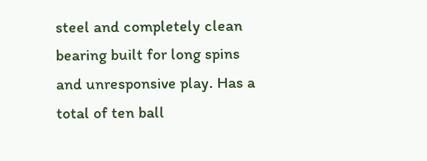steel and completely clean bearing built for long spins and unresponsive play. Has a total of ten ball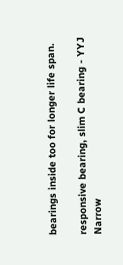bearings inside too for longer life span.

responsive bearing, slim C bearing - YYJ Narrow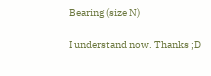Bearing (size N)

I understand now. Thanks ;D